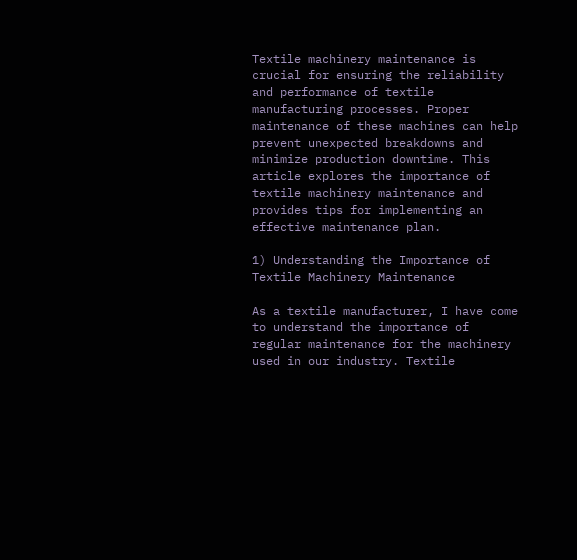Textile machinery maintenance is crucial for ensuring the reliability and performance of textile manufacturing processes. Proper maintenance of these machines can help prevent unexpected breakdowns and minimize production downtime. This article explores the importance of textile machinery maintenance and provides tips for implementing an effective maintenance plan.

1) Understanding the Importance of Textile Machinery Maintenance

As a textile manufacturer, I have come to understand the importance of regular maintenance for the machinery used in our industry. Textile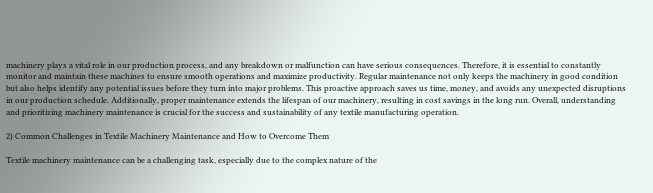machinery plays a vital role in our production process, and any breakdown or malfunction can have serious consequences. Therefore, it is essential to constantly monitor and maintain these machines to ensure smooth operations and maximize productivity. Regular maintenance not only keeps the machinery in good condition but also helps identify any potential issues before they turn into major problems. This proactive approach saves us time, money, and avoids any unexpected disruptions in our production schedule. Additionally, proper maintenance extends the lifespan of our machinery, resulting in cost savings in the long run. Overall, understanding and prioritizing machinery maintenance is crucial for the success and sustainability of any textile manufacturing operation.

2) Common Challenges in Textile Machinery Maintenance and How to Overcome Them

Textile machinery maintenance can be a challenging task, especially due to the complex nature of the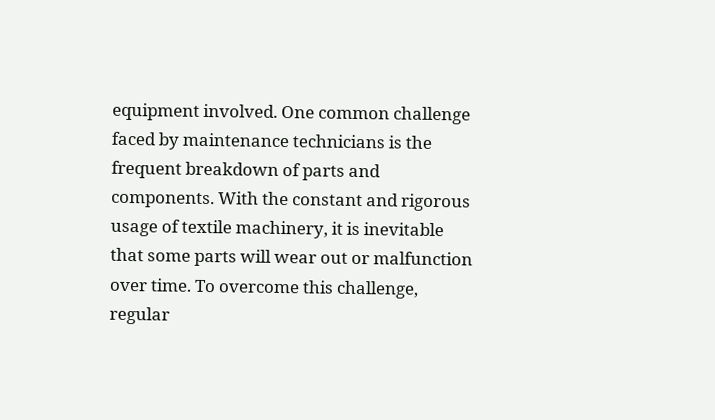equipment involved. One common challenge faced by maintenance technicians is the frequent breakdown of parts and components. With the constant and rigorous usage of textile machinery, it is inevitable that some parts will wear out or malfunction over time. To overcome this challenge, regular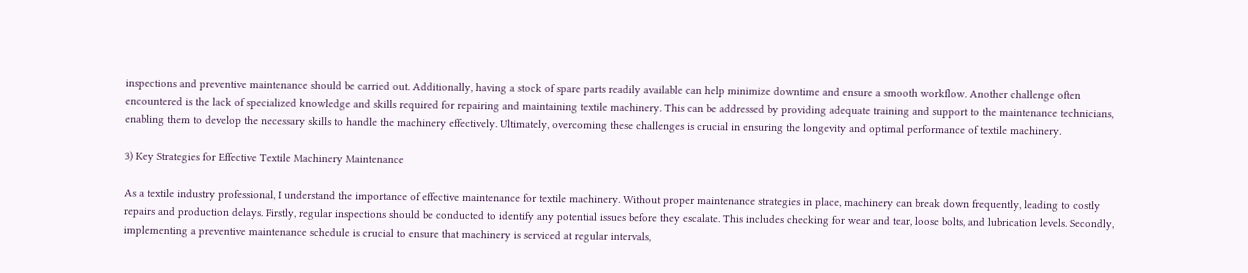inspections and preventive maintenance should be carried out. Additionally, having a stock of spare parts readily available can help minimize downtime and ensure a smooth workflow. Another challenge often encountered is the lack of specialized knowledge and skills required for repairing and maintaining textile machinery. This can be addressed by providing adequate training and support to the maintenance technicians, enabling them to develop the necessary skills to handle the machinery effectively. Ultimately, overcoming these challenges is crucial in ensuring the longevity and optimal performance of textile machinery.

3) Key Strategies for Effective Textile Machinery Maintenance

As a textile industry professional, I understand the importance of effective maintenance for textile machinery. Without proper maintenance strategies in place, machinery can break down frequently, leading to costly repairs and production delays. Firstly, regular inspections should be conducted to identify any potential issues before they escalate. This includes checking for wear and tear, loose bolts, and lubrication levels. Secondly, implementing a preventive maintenance schedule is crucial to ensure that machinery is serviced at regular intervals,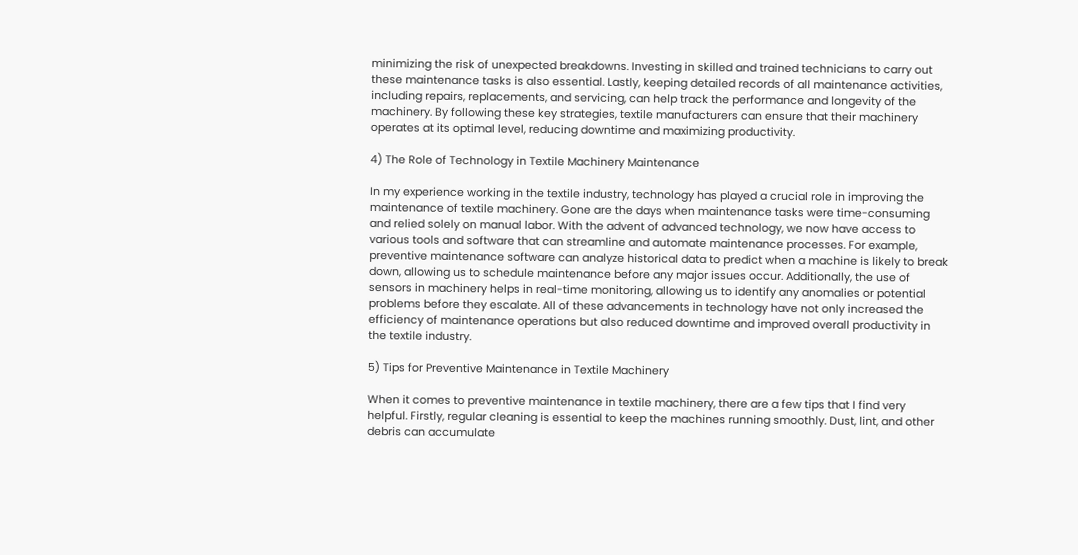minimizing the risk of unexpected breakdowns. Investing in skilled and trained technicians to carry out these maintenance tasks is also essential. Lastly, keeping detailed records of all maintenance activities, including repairs, replacements, and servicing, can help track the performance and longevity of the machinery. By following these key strategies, textile manufacturers can ensure that their machinery operates at its optimal level, reducing downtime and maximizing productivity.

4) The Role of Technology in Textile Machinery Maintenance

In my experience working in the textile industry, technology has played a crucial role in improving the maintenance of textile machinery. Gone are the days when maintenance tasks were time-consuming and relied solely on manual labor. With the advent of advanced technology, we now have access to various tools and software that can streamline and automate maintenance processes. For example, preventive maintenance software can analyze historical data to predict when a machine is likely to break down, allowing us to schedule maintenance before any major issues occur. Additionally, the use of sensors in machinery helps in real-time monitoring, allowing us to identify any anomalies or potential problems before they escalate. All of these advancements in technology have not only increased the efficiency of maintenance operations but also reduced downtime and improved overall productivity in the textile industry.

5) Tips for Preventive Maintenance in Textile Machinery

When it comes to preventive maintenance in textile machinery, there are a few tips that I find very helpful. Firstly, regular cleaning is essential to keep the machines running smoothly. Dust, lint, and other debris can accumulate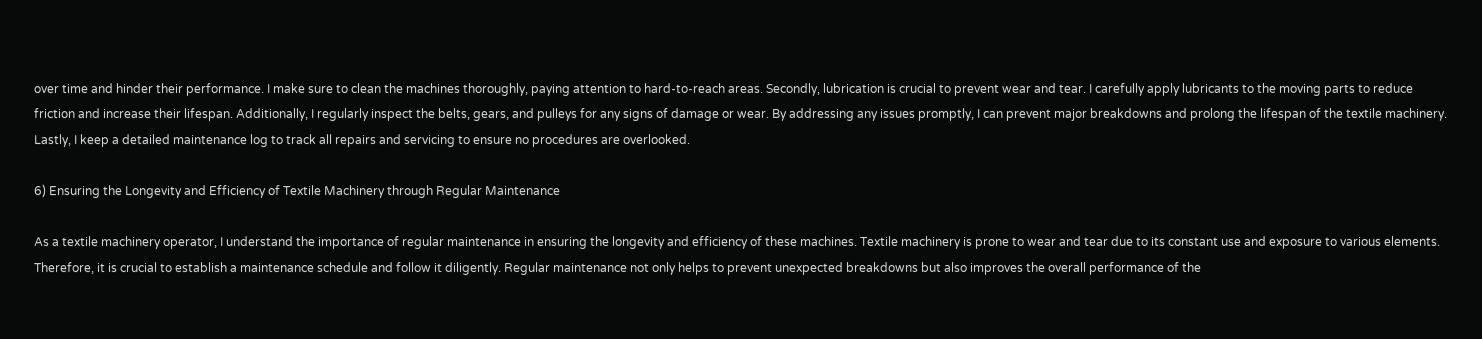over time and hinder their performance. I make sure to clean the machines thoroughly, paying attention to hard-to-reach areas. Secondly, lubrication is crucial to prevent wear and tear. I carefully apply lubricants to the moving parts to reduce friction and increase their lifespan. Additionally, I regularly inspect the belts, gears, and pulleys for any signs of damage or wear. By addressing any issues promptly, I can prevent major breakdowns and prolong the lifespan of the textile machinery. Lastly, I keep a detailed maintenance log to track all repairs and servicing to ensure no procedures are overlooked.

6) Ensuring the Longevity and Efficiency of Textile Machinery through Regular Maintenance

As a textile machinery operator, I understand the importance of regular maintenance in ensuring the longevity and efficiency of these machines. Textile machinery is prone to wear and tear due to its constant use and exposure to various elements. Therefore, it is crucial to establish a maintenance schedule and follow it diligently. Regular maintenance not only helps to prevent unexpected breakdowns but also improves the overall performance of the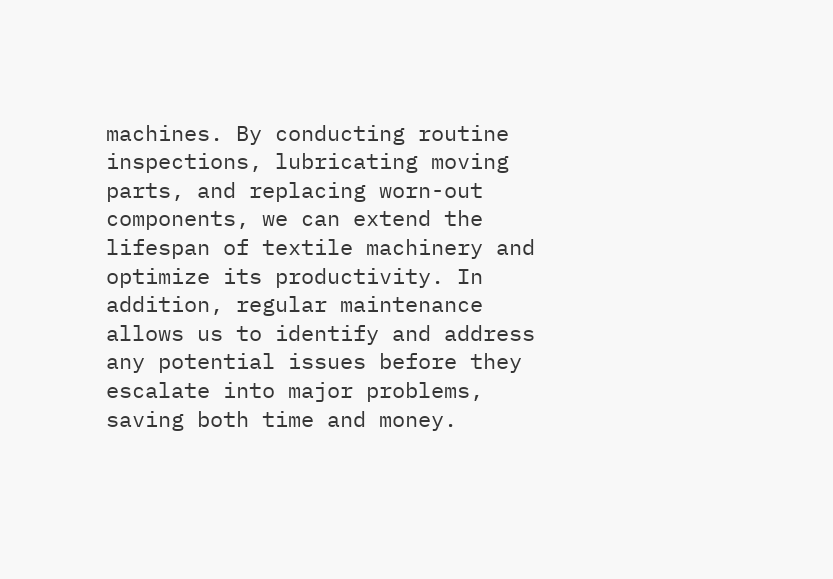machines. By conducting routine inspections, lubricating moving parts, and replacing worn-out components, we can extend the lifespan of textile machinery and optimize its productivity. In addition, regular maintenance allows us to identify and address any potential issues before they escalate into major problems, saving both time and money.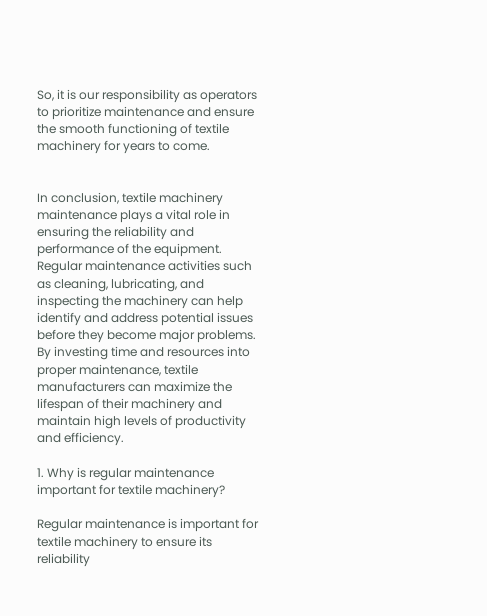So, it is our responsibility as operators to prioritize maintenance and ensure the smooth functioning of textile machinery for years to come.


In conclusion, textile machinery maintenance plays a vital role in ensuring the reliability and performance of the equipment. Regular maintenance activities such as cleaning, lubricating, and inspecting the machinery can help identify and address potential issues before they become major problems. By investing time and resources into proper maintenance, textile manufacturers can maximize the lifespan of their machinery and maintain high levels of productivity and efficiency.

1. Why is regular maintenance important for textile machinery?

Regular maintenance is important for textile machinery to ensure its reliability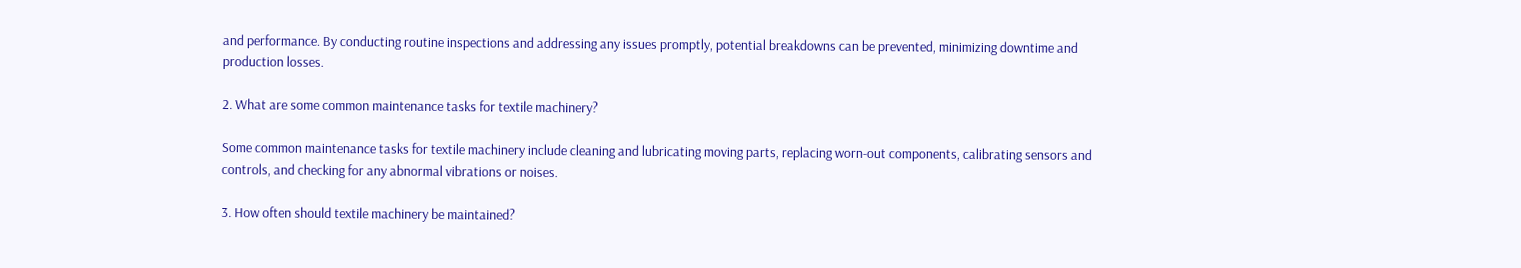and performance. By conducting routine inspections and addressing any issues promptly, potential breakdowns can be prevented, minimizing downtime and production losses.

2. What are some common maintenance tasks for textile machinery?

Some common maintenance tasks for textile machinery include cleaning and lubricating moving parts, replacing worn-out components, calibrating sensors and controls, and checking for any abnormal vibrations or noises.

3. How often should textile machinery be maintained?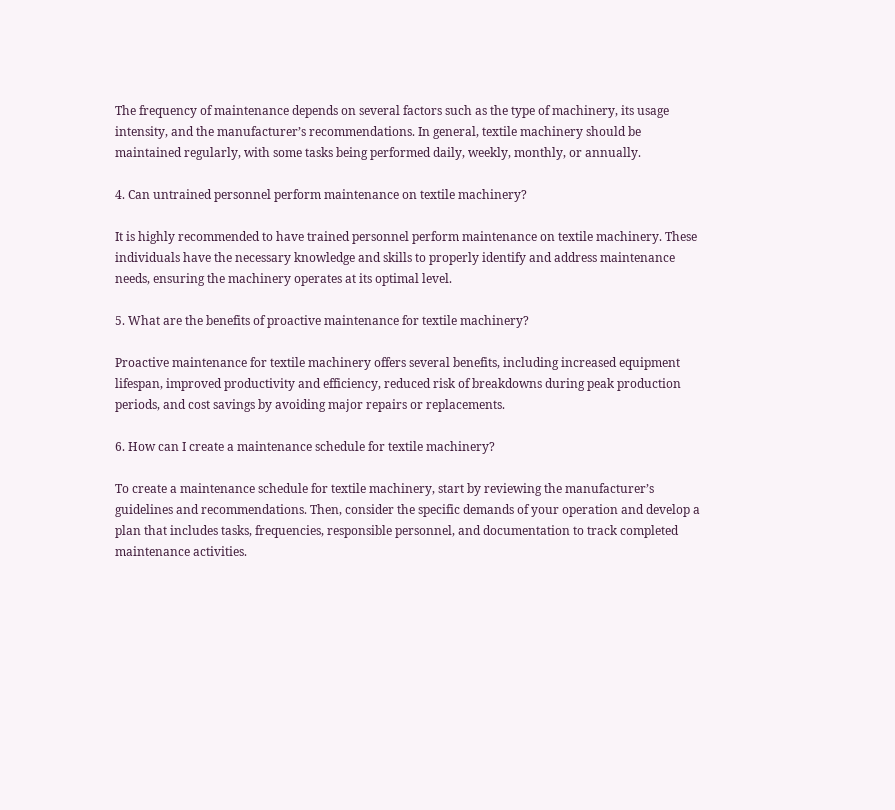The frequency of maintenance depends on several factors such as the type of machinery, its usage intensity, and the manufacturer’s recommendations. In general, textile machinery should be maintained regularly, with some tasks being performed daily, weekly, monthly, or annually.

4. Can untrained personnel perform maintenance on textile machinery?

It is highly recommended to have trained personnel perform maintenance on textile machinery. These individuals have the necessary knowledge and skills to properly identify and address maintenance needs, ensuring the machinery operates at its optimal level.

5. What are the benefits of proactive maintenance for textile machinery?

Proactive maintenance for textile machinery offers several benefits, including increased equipment lifespan, improved productivity and efficiency, reduced risk of breakdowns during peak production periods, and cost savings by avoiding major repairs or replacements.

6. How can I create a maintenance schedule for textile machinery?

To create a maintenance schedule for textile machinery, start by reviewing the manufacturer’s guidelines and recommendations. Then, consider the specific demands of your operation and develop a plan that includes tasks, frequencies, responsible personnel, and documentation to track completed maintenance activities.